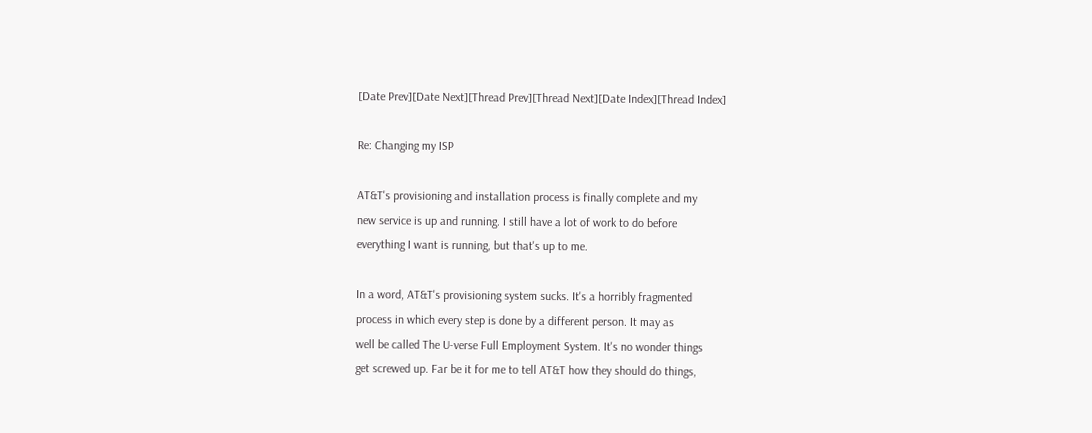[Date Prev][Date Next][Thread Prev][Thread Next][Date Index][Thread Index]

Re: Changing my ISP

AT&T's provisioning and installation process is finally complete and my
new service is up and running. I still have a lot of work to do before
everything I want is running, but that's up to me.

In a word, AT&T's provisioning system sucks. It's a horribly fragmented
process in which every step is done by a different person. It may as
well be called The U-verse Full Employment System. It's no wonder things
get screwed up. Far be it for me to tell AT&T how they should do things,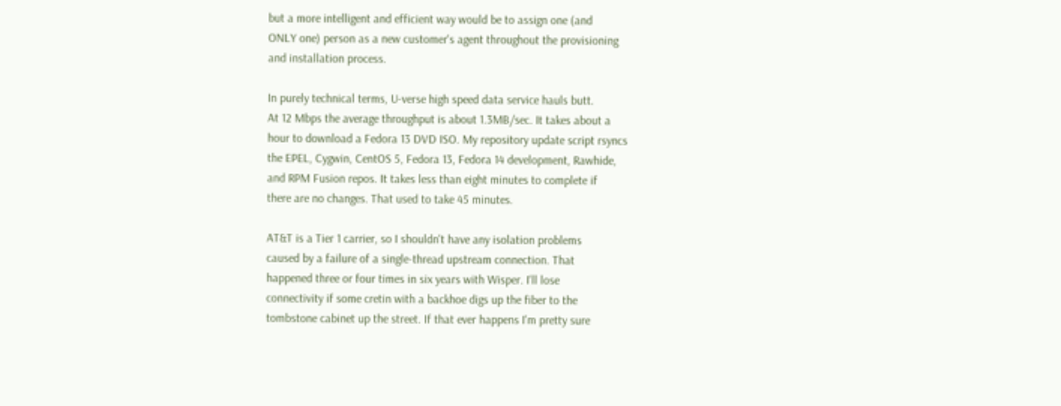but a more intelligent and efficient way would be to assign one (and
ONLY one) person as a new customer's agent throughout the provisioning
and installation process.

In purely technical terms, U-verse high speed data service hauls butt.
At 12 Mbps the average throughput is about 1.3MB/sec. It takes about a
hour to download a Fedora 13 DVD ISO. My repository update script rsyncs
the EPEL, Cygwin, CentOS 5, Fedora 13, Fedora 14 development, Rawhide,
and RPM Fusion repos. It takes less than eight minutes to complete if
there are no changes. That used to take 45 minutes.

AT&T is a Tier 1 carrier, so I shouldn't have any isolation problems
caused by a failure of a single-thread upstream connection. That
happened three or four times in six years with Wisper. I'll lose
connectivity if some cretin with a backhoe digs up the fiber to the
tombstone cabinet up the street. If that ever happens I'm pretty sure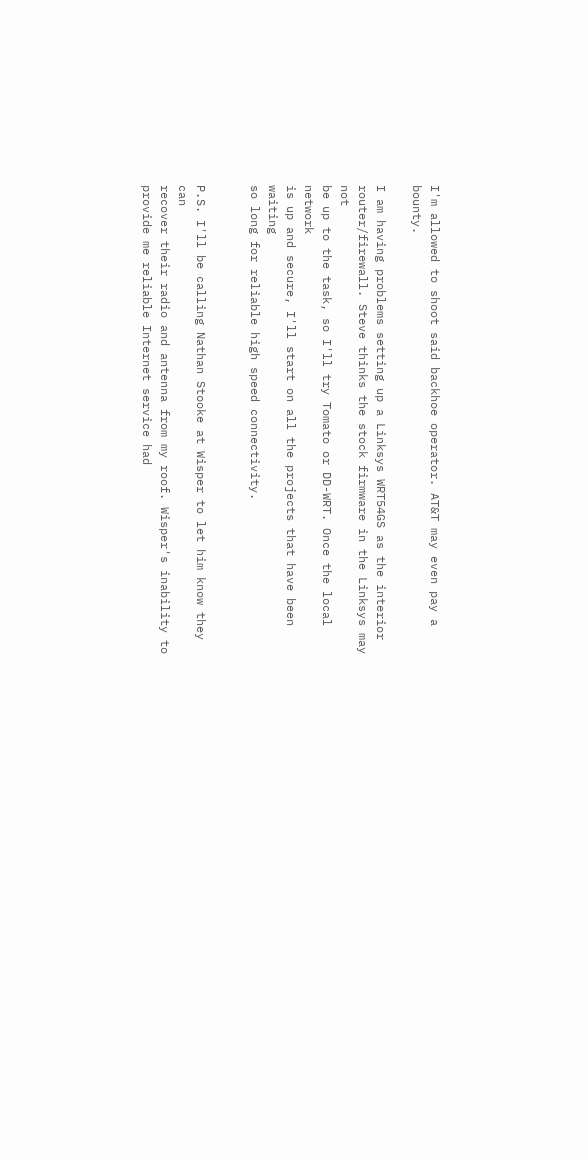I'm allowed to shoot said backhoe operator. AT&T may even pay a bounty.

I am having problems setting up a Linksys WRT54GS as the interior
router/firewall. Steve thinks the stock firmware in the Linksys may not
be up to the task, so I'll try Tomato or DD-WRT. Once the local network
is up and secure, I'll start on all the projects that have been waiting
so long for reliable high speed connectivity.


P.S. I'll be calling Nathan Stooke at Wisper to let him know they can
recover their radio and antenna from my roof. Wisper's inability to
provide me reliable Internet service had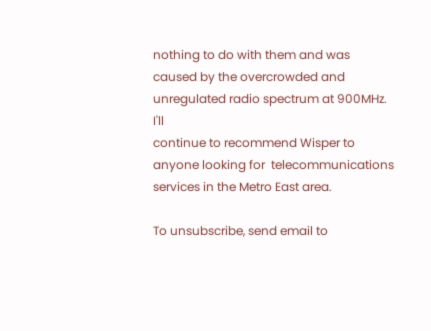nothing to do with them and was
caused by the overcrowded and unregulated radio spectrum at 900MHz. I'll
continue to recommend Wisper to anyone looking for  telecommunications
services in the Metro East area.

To unsubscribe, send email to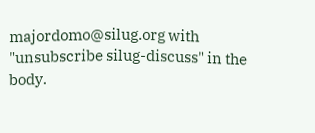majordomo@silug.org with
"unsubscribe silug-discuss" in the body.